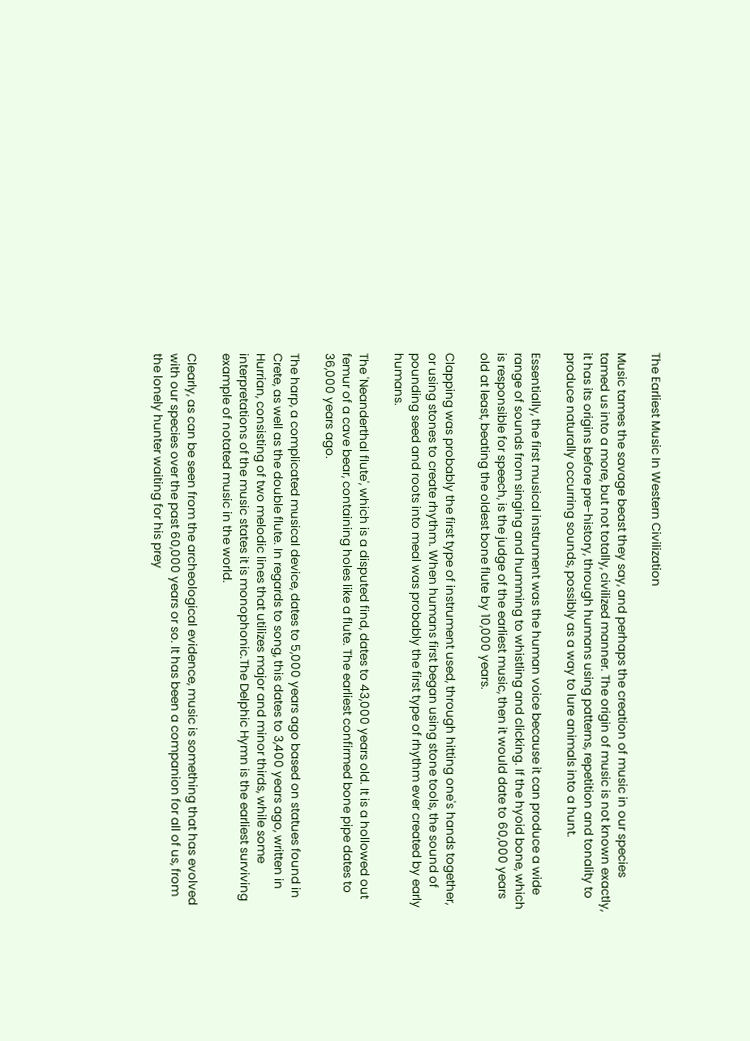The Earliest Music In Western Civilization

Music tames the savage beast they say, and perhaps the creation of music in our species tamed us into a more, but not totally, civilized manner. The origin of music is not known exactly, it has its origins before pre-history, through humans using patterns, repetition and tonality to produce naturally occurring sounds, possibly as a way to lure animals into a hunt.

Essentially, the first musical instrument was the human voice because it can produce a wide range of sounds from singing and humming to whistling and clicking. If the hyoid bone, which is responsible for speech, is the judge of the earliest music, then it would date to 60,000 years old at least, beating the oldest bone flute by 10,000 years.

Clapping was probably the first type of instrument used, through hitting one's hands together, or using stones to create rhythm. When humans first began using stone tools, the sound of pounding seed and roots into meal was probably the first type of rhythm ever created by early humans.

The 'Neanderthal flute', which is a disputed find, dates to 43,000 years old. It is a hollowed out femur of a cave bear, containing holes like a flute. The earliest confirmed bone pipe dates to 36,000 years ago.

The harp, a complicated musical device, dates to 5,000 years ago based on statues found in Crete, as well as the double flute. In regards to song, this dates to 3,400 years ago, written in Hurrian, consisting of two melodic lines that utilizes major and minor thirds, while some interpretations of the music states it is monophonic.The Delphic Hymn is the earliest surviving example of notated music in the world.

Clearly, as can be seen from the archeological evidence, music is something that has evolved with our species over the past 60,000 years or so. It has been a companion for all of us, from the lonely hunter waiting for his prey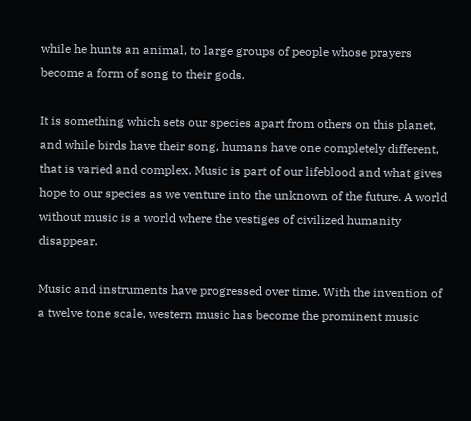while he hunts an animal, to large groups of people whose prayers become a form of song to their gods.

It is something which sets our species apart from others on this planet, and while birds have their song, humans have one completely different, that is varied and complex. Music is part of our lifeblood and what gives hope to our species as we venture into the unknown of the future. A world without music is a world where the vestiges of civilized humanity disappear.

Music and instruments have progressed over time. With the invention of a twelve tone scale, western music has become the prominent music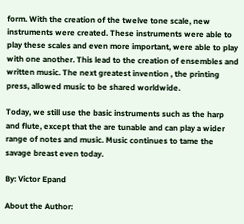form. With the creation of the twelve tone scale, new instruments were created. These instruments were able to play these scales and even more important, were able to play with one another. This lead to the creation of ensembles and written music. The next greatest invention , the printing press, allowed music to be shared worldwide.

Today, we still use the basic instruments such as the harp and flute, except that the are tunable and can play a wider range of notes and music. Music continues to tame the savage breast even today.

By: Victor Epand

About the Author: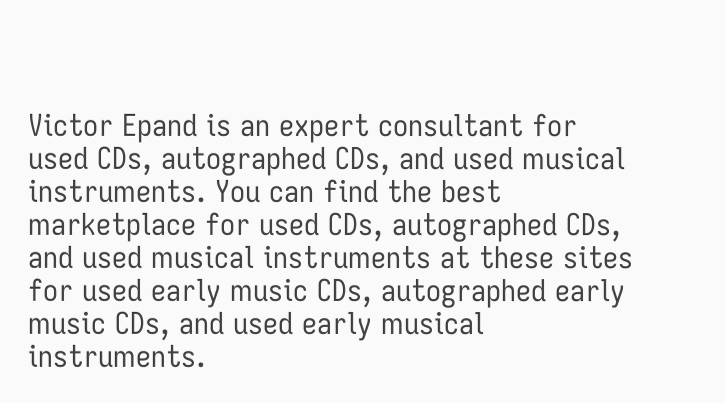Victor Epand is an expert consultant for used CDs, autographed CDs, and used musical instruments. You can find the best marketplace for used CDs, autographed CDs, and used musical instruments at these sites for used early music CDs, autographed early music CDs, and used early musical instruments.